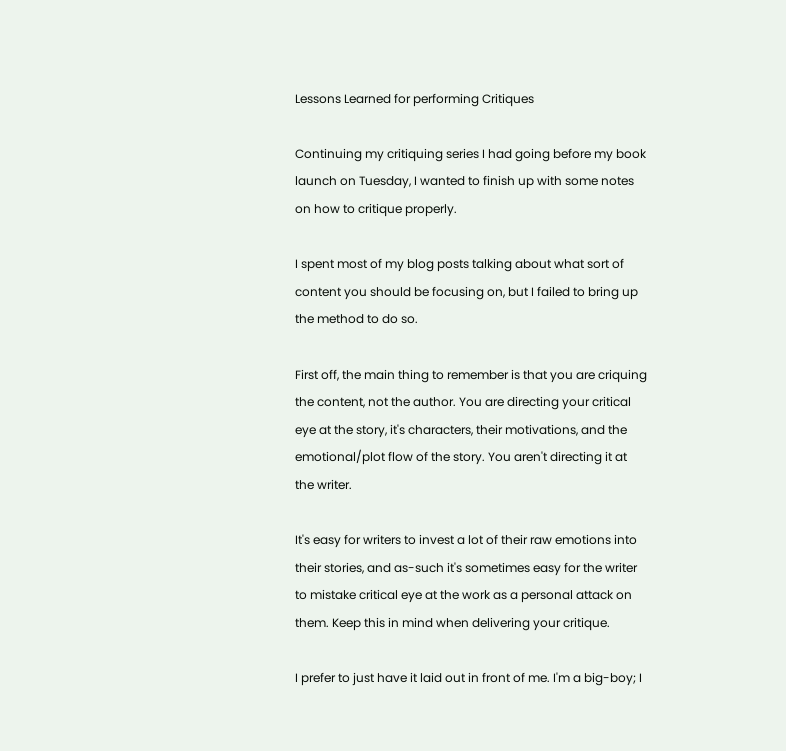Lessons Learned for performing Critiques

Continuing my critiquing series I had going before my book launch on Tuesday, I wanted to finish up with some notes on how to critique properly.

I spent most of my blog posts talking about what sort of content you should be focusing on, but I failed to bring up the method to do so.

First off, the main thing to remember is that you are criquing the content, not the author. You are directing your critical eye at the story, it's characters, their motivations, and the emotional/plot flow of the story. You aren't directing it at the writer.

It's easy for writers to invest a lot of their raw emotions into their stories, and as-such it's sometimes easy for the writer to mistake critical eye at the work as a personal attack on them. Keep this in mind when delivering your critique.

I prefer to just have it laid out in front of me. I'm a big-boy; I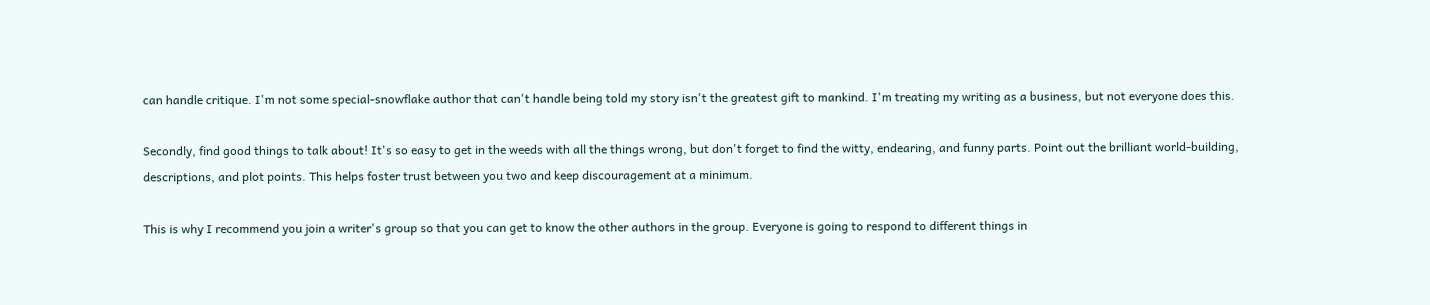can handle critique. I'm not some special-snowflake author that can't handle being told my story isn't the greatest gift to mankind. I'm treating my writing as a business, but not everyone does this.

Secondly, find good things to talk about! It's so easy to get in the weeds with all the things wrong, but don't forget to find the witty, endearing, and funny parts. Point out the brilliant world-building, descriptions, and plot points. This helps foster trust between you two and keep discouragement at a minimum.

This is why I recommend you join a writer's group so that you can get to know the other authors in the group. Everyone is going to respond to different things in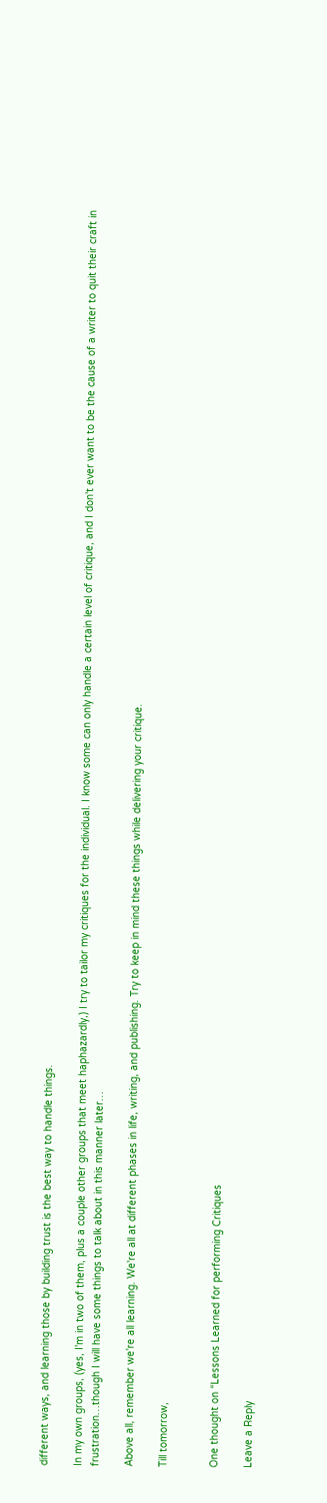different ways, and learning those by building trust is the best way to handle things.

In my own groups, (yes, I'm in two of them, plus a couple other groups that meet haphazardly,) I try to tailor my critiques for the individual. I know some can only handle a certain level of critique, and I don't ever want to be the cause of a writer to quit their craft in frustration…though I will have some things to talk about in this manner later…

Above all, remember we're all learning. We're all at different phases in life, writing, and publishing. Try to keep in mind these things while delivering your critique.

Till tomorrow,


One thought on “Lessons Learned for performing Critiques

Leave a Reply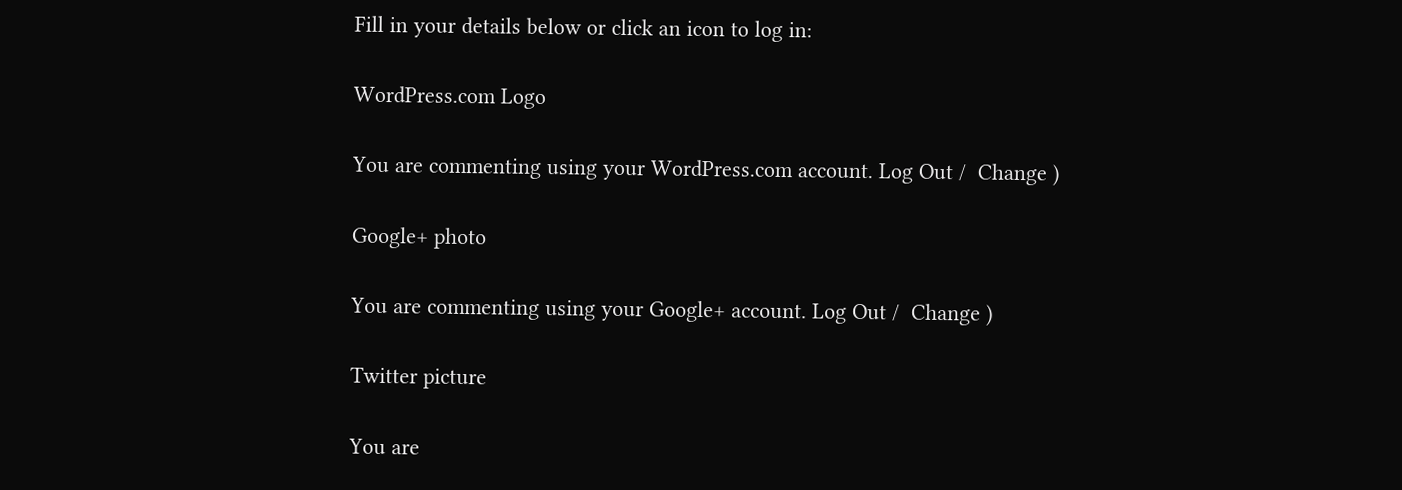Fill in your details below or click an icon to log in:

WordPress.com Logo

You are commenting using your WordPress.com account. Log Out /  Change )

Google+ photo

You are commenting using your Google+ account. Log Out /  Change )

Twitter picture

You are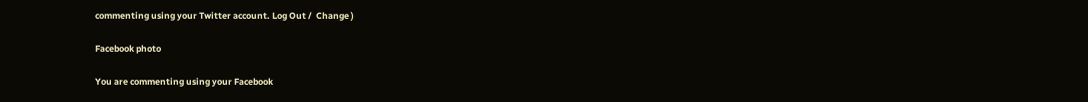commenting using your Twitter account. Log Out /  Change )

Facebook photo

You are commenting using your Facebook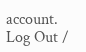account. Log Out /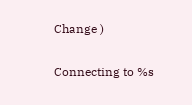Change )


Connecting to %s